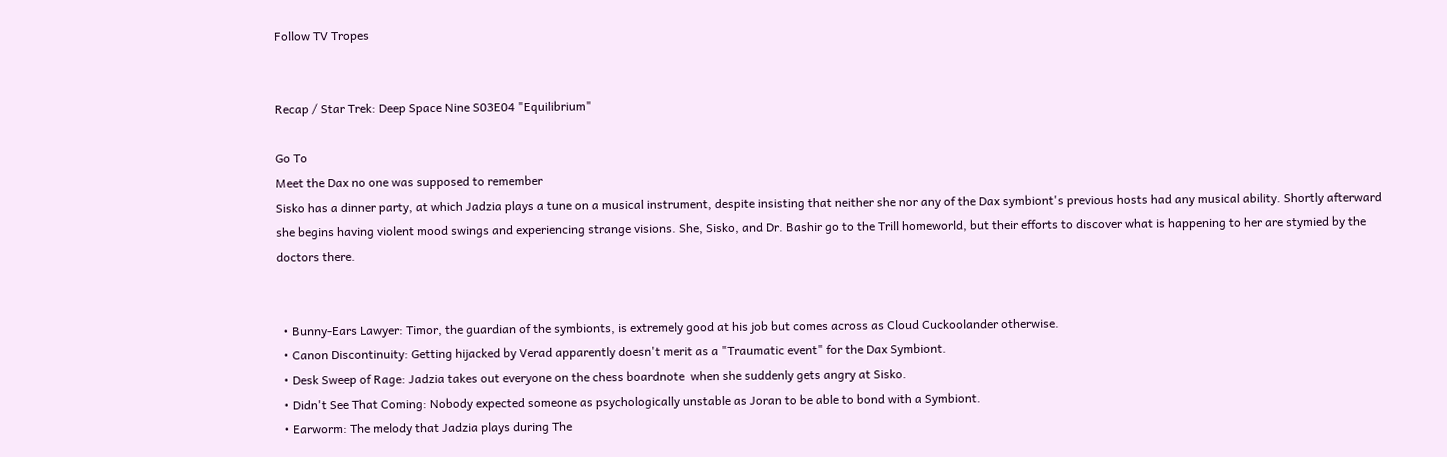Follow TV Tropes


Recap / Star Trek: Deep Space Nine S03E04 "Equilibrium"

Go To
Meet the Dax no one was supposed to remember
Sisko has a dinner party, at which Jadzia plays a tune on a musical instrument, despite insisting that neither she nor any of the Dax symbiont's previous hosts had any musical ability. Shortly afterward she begins having violent mood swings and experiencing strange visions. She, Sisko, and Dr. Bashir go to the Trill homeworld, but their efforts to discover what is happening to her are stymied by the doctors there.


  • Bunny-Ears Lawyer: Timor, the guardian of the symbionts, is extremely good at his job but comes across as Cloud Cuckoolander otherwise.
  • Canon Discontinuity: Getting hijacked by Verad apparently doesn't merit as a "Traumatic event" for the Dax Symbiont.
  • Desk Sweep of Rage: Jadzia takes out everyone on the chess boardnote  when she suddenly gets angry at Sisko.
  • Didn't See That Coming: Nobody expected someone as psychologically unstable as Joran to be able to bond with a Symbiont.
  • Earworm: The melody that Jadzia plays during The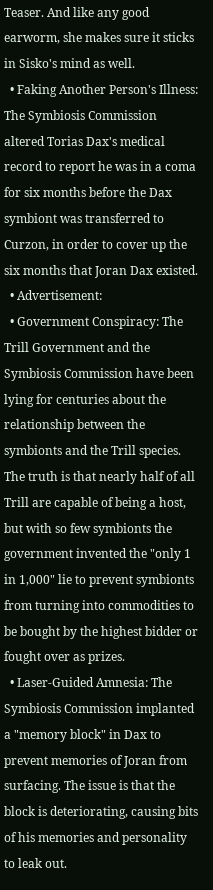Teaser. And like any good earworm, she makes sure it sticks in Sisko's mind as well.
  • Faking Another Person's Illness: The Symbiosis Commission altered Torias Dax's medical record to report he was in a coma for six months before the Dax symbiont was transferred to Curzon, in order to cover up the six months that Joran Dax existed.
  • Advertisement:
  • Government Conspiracy: The Trill Government and the Symbiosis Commission have been lying for centuries about the relationship between the symbionts and the Trill species. The truth is that nearly half of all Trill are capable of being a host, but with so few symbionts the government invented the "only 1 in 1,000" lie to prevent symbionts from turning into commodities to be bought by the highest bidder or fought over as prizes.
  • Laser-Guided Amnesia: The Symbiosis Commission implanted a "memory block" in Dax to prevent memories of Joran from surfacing. The issue is that the block is deteriorating, causing bits of his memories and personality to leak out.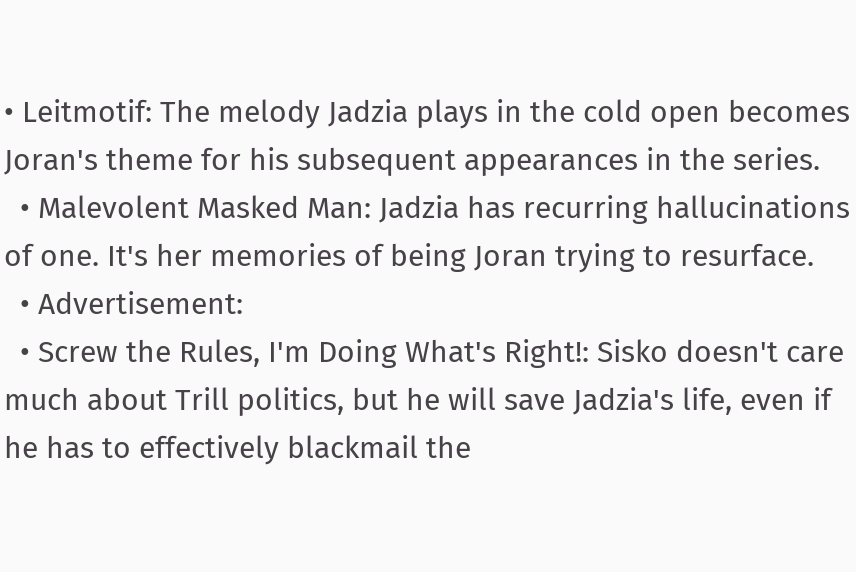• Leitmotif: The melody Jadzia plays in the cold open becomes Joran's theme for his subsequent appearances in the series.
  • Malevolent Masked Man: Jadzia has recurring hallucinations of one. It's her memories of being Joran trying to resurface.
  • Advertisement:
  • Screw the Rules, I'm Doing What's Right!: Sisko doesn't care much about Trill politics, but he will save Jadzia's life, even if he has to effectively blackmail the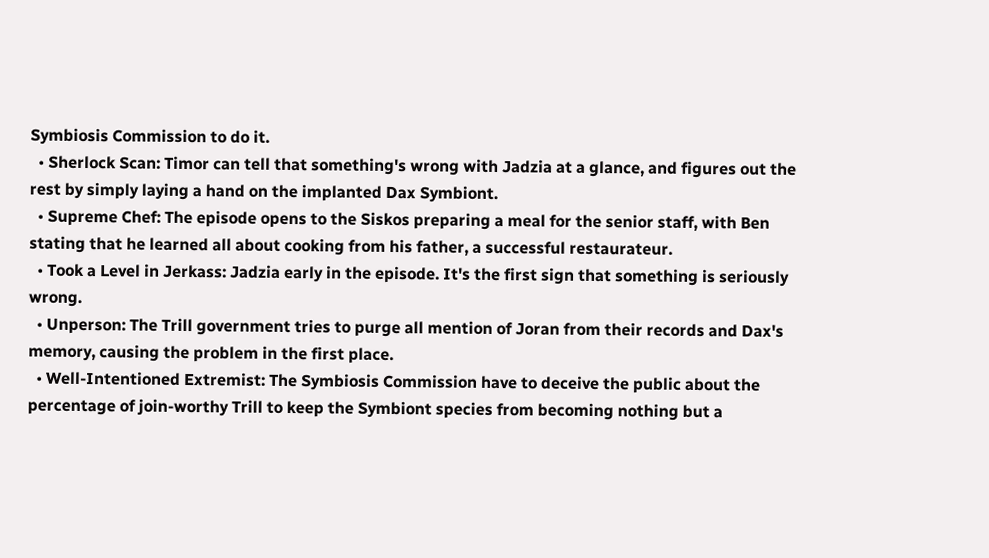Symbiosis Commission to do it.
  • Sherlock Scan: Timor can tell that something's wrong with Jadzia at a glance, and figures out the rest by simply laying a hand on the implanted Dax Symbiont.
  • Supreme Chef: The episode opens to the Siskos preparing a meal for the senior staff, with Ben stating that he learned all about cooking from his father, a successful restaurateur.
  • Took a Level in Jerkass: Jadzia early in the episode. It's the first sign that something is seriously wrong.
  • Unperson: The Trill government tries to purge all mention of Joran from their records and Dax's memory, causing the problem in the first place.
  • Well-Intentioned Extremist: The Symbiosis Commission have to deceive the public about the percentage of join-worthy Trill to keep the Symbiont species from becoming nothing but a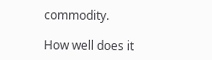commodity.

How well does it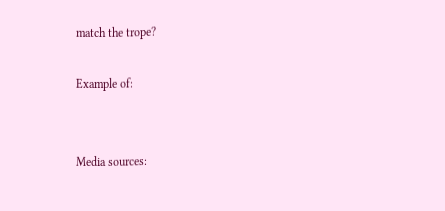match the trope?

Example of:


Media sources: